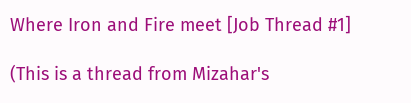Where Iron and Fire meet [Job Thread #1]

(This is a thread from Mizahar's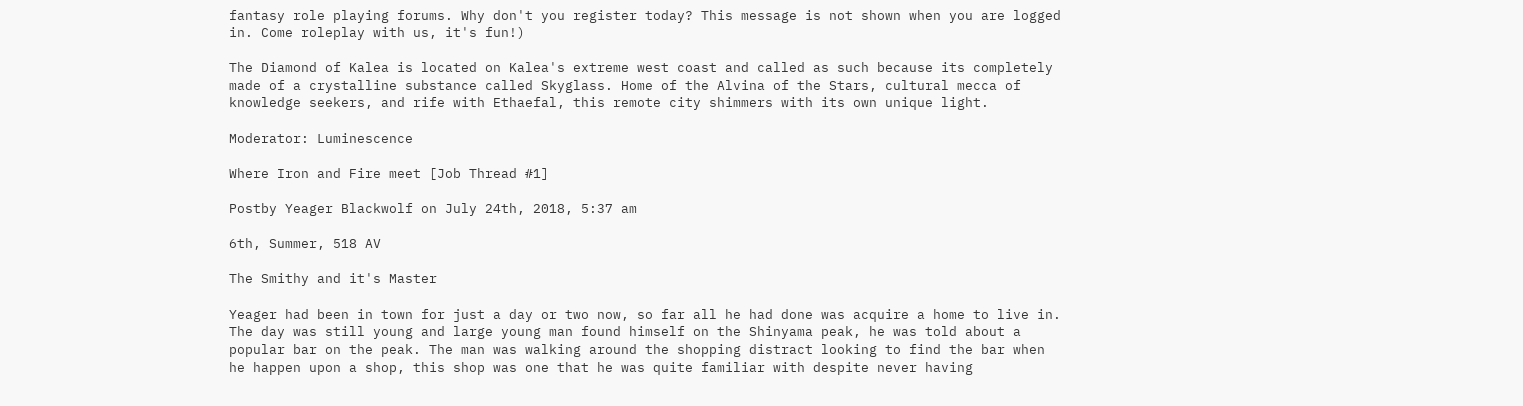fantasy role playing forums. Why don't you register today? This message is not shown when you are logged in. Come roleplay with us, it's fun!)

The Diamond of Kalea is located on Kalea's extreme west coast and called as such because its completely made of a crystalline substance called Skyglass. Home of the Alvina of the Stars, cultural mecca of knowledge seekers, and rife with Ethaefal, this remote city shimmers with its own unique light.

Moderator: Luminescence

Where Iron and Fire meet [Job Thread #1]

Postby Yeager Blackwolf on July 24th, 2018, 5:37 am

6th, Summer, 518 AV

The Smithy and it's Master

Yeager had been in town for just a day or two now, so far all he had done was acquire a home to live in. The day was still young and large young man found himself on the Shinyama peak, he was told about a popular bar on the peak. The man was walking around the shopping distract looking to find the bar when he happen upon a shop, this shop was one that he was quite familiar with despite never having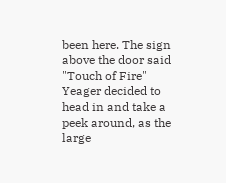been here. The sign above the door said "Touch of Fire" Yeager decided to head in and take a peek around, as the large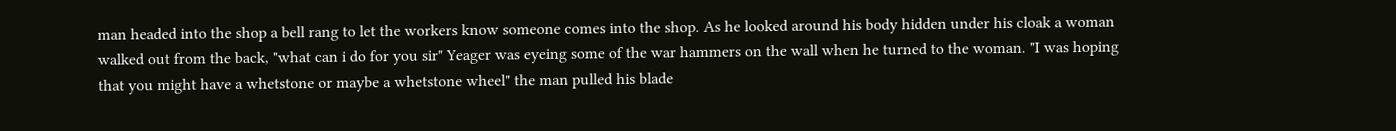man headed into the shop a bell rang to let the workers know someone comes into the shop. As he looked around his body hidden under his cloak a woman walked out from the back, "what can i do for you sir" Yeager was eyeing some of the war hammers on the wall when he turned to the woman. "I was hoping that you might have a whetstone or maybe a whetstone wheel" the man pulled his blade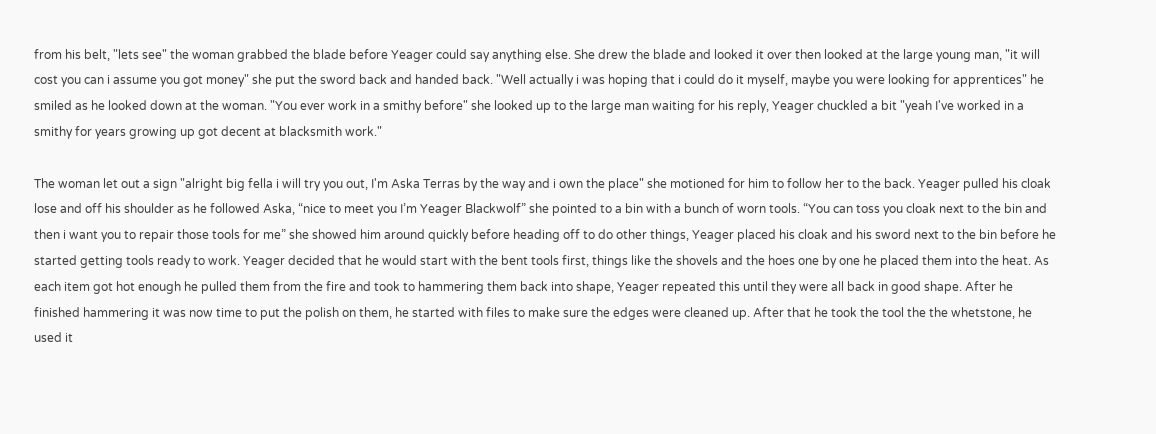from his belt, "lets see" the woman grabbed the blade before Yeager could say anything else. She drew the blade and looked it over then looked at the large young man, "it will cost you can i assume you got money" she put the sword back and handed back. "Well actually i was hoping that i could do it myself, maybe you were looking for apprentices" he smiled as he looked down at the woman. "You ever work in a smithy before" she looked up to the large man waiting for his reply, Yeager chuckled a bit "yeah I've worked in a smithy for years growing up got decent at blacksmith work."

The woman let out a sign "alright big fella i will try you out, I'm Aska Terras by the way and i own the place" she motioned for him to follow her to the back. Yeager pulled his cloak lose and off his shoulder as he followed Aska, “nice to meet you I’m Yeager Blackwolf” she pointed to a bin with a bunch of worn tools. “You can toss you cloak next to the bin and then i want you to repair those tools for me” she showed him around quickly before heading off to do other things, Yeager placed his cloak and his sword next to the bin before he started getting tools ready to work. Yeager decided that he would start with the bent tools first, things like the shovels and the hoes one by one he placed them into the heat. As each item got hot enough he pulled them from the fire and took to hammering them back into shape, Yeager repeated this until they were all back in good shape. After he finished hammering it was now time to put the polish on them, he started with files to make sure the edges were cleaned up. After that he took the tool the the whetstone, he used it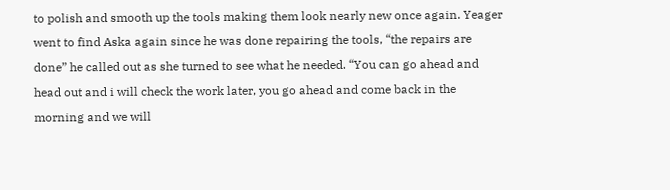to polish and smooth up the tools making them look nearly new once again. Yeager went to find Aska again since he was done repairing the tools, “the repairs are done” he called out as she turned to see what he needed. “You can go ahead and head out and i will check the work later, you go ahead and come back in the morning and we will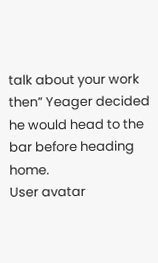talk about your work then” Yeager decided he would head to the bar before heading home.
User avatar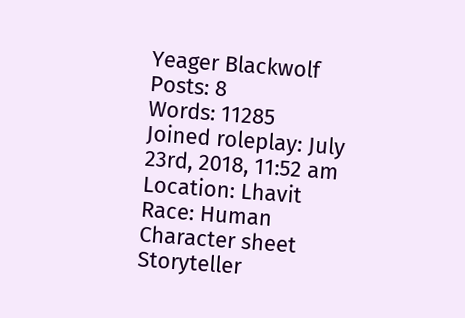Yeager Blackwolf
Posts: 8
Words: 11285
Joined roleplay: July 23rd, 2018, 11:52 am
Location: Lhavit
Race: Human
Character sheet
Storyteller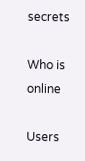secrets

Who is online

Users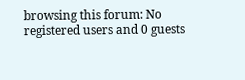browsing this forum: No registered users and 0 guests